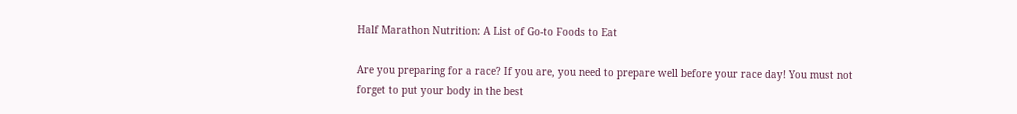Half Marathon Nutrition: A List of Go-to Foods to Eat

Are you preparing for a race? If you are, you need to prepare well before your race day! You must not forget to put your body in the best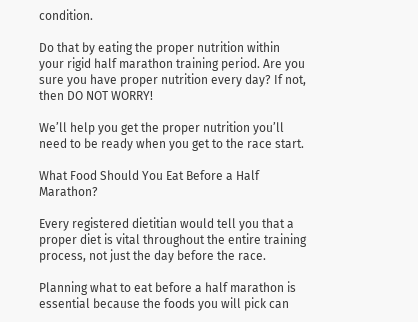condition.

Do that by eating the proper nutrition within your rigid half marathon training period. Are you sure you have proper nutrition every day? If not, then DO NOT WORRY!

We’ll help you get the proper nutrition you’ll need to be ready when you get to the race start.

What Food Should You Eat Before a Half Marathon?

Every registered dietitian would tell you that a proper diet is vital throughout the entire training process, not just the day before the race.

Planning what to eat before a half marathon is essential because the foods you will pick can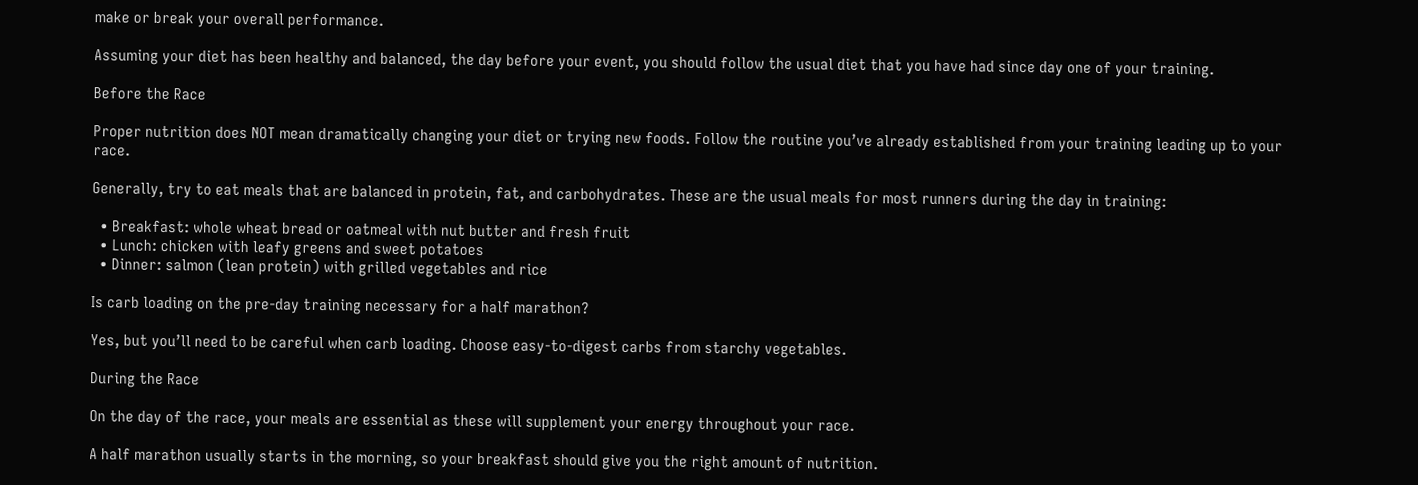make or break your overall performance.

Assuming your diet has been healthy and balanced, the day before your event, you should follow the usual diet that you have had since day one of your training.

Before the Race

Proper nutrition does NOT mean dramatically changing your diet or trying new foods. Follow the routine you’ve already established from your training leading up to your race.

Generally, try to eat meals that are balanced in protein, fat, and carbohydrates. These are the usual meals for most runners during the day in training:

  • Breakfast: whole wheat bread or oatmeal with nut butter and fresh fruit
  • Lunch: chicken with leafy greens and sweet potatoes
  • Dinner: salmon (lean protein) with grilled vegetables and rice

Is carb loading on the pre-day training necessary for a half marathon?

Yes, but you’ll need to be careful when carb loading. Choose easy-to-digest carbs from starchy vegetables.

During the Race

On the day of the race, your meals are essential as these will supplement your energy throughout your race.

A half marathon usually starts in the morning, so your breakfast should give you the right amount of nutrition.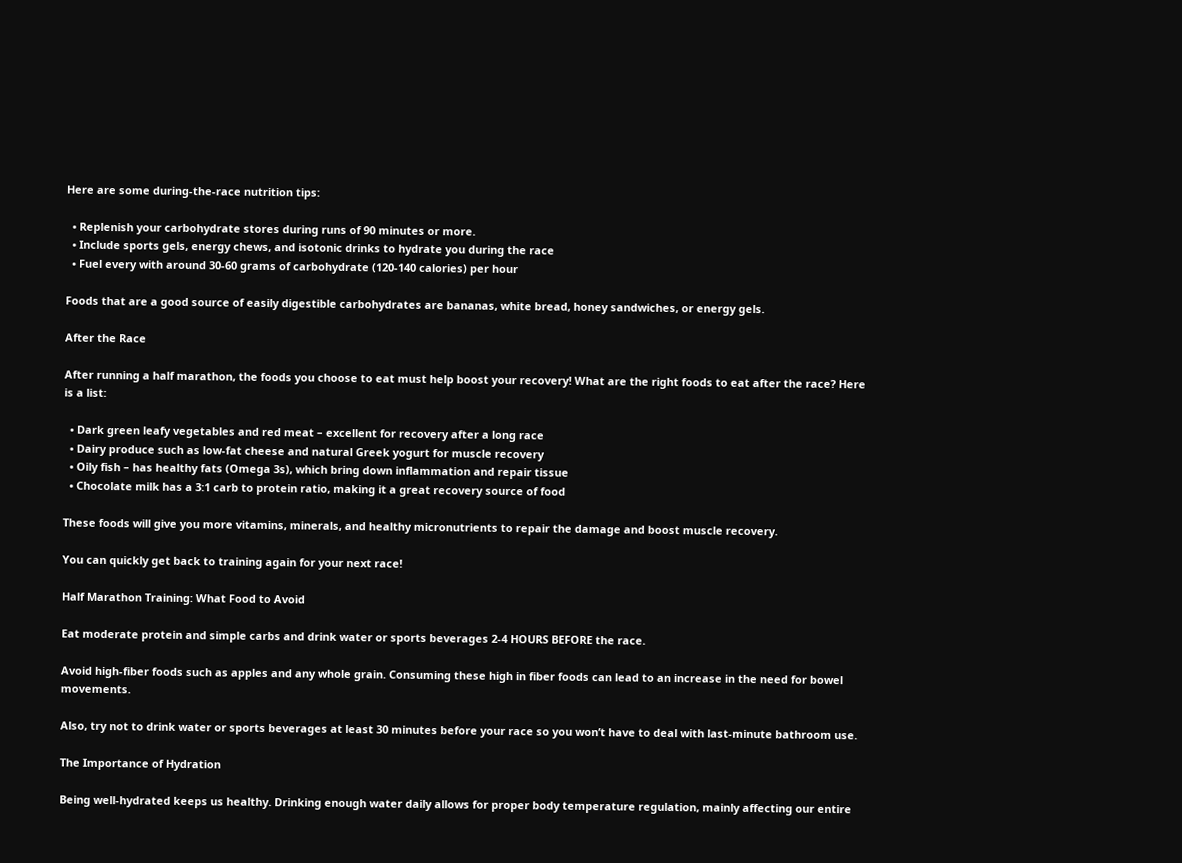Here are some during-the-race nutrition tips:

  • Replenish your carbohydrate stores during runs of 90 minutes or more.
  • Include sports gels, energy chews, and isotonic drinks to hydrate you during the race
  • Fuel every with around 30-60 grams of carbohydrate (120-140 calories) per hour

Foods that are a good source of easily digestible carbohydrates are bananas, white bread, honey sandwiches, or energy gels.

After the Race

After running a half marathon, the foods you choose to eat must help boost your recovery! What are the right foods to eat after the race? Here is a list:

  • Dark green leafy vegetables and red meat – excellent for recovery after a long race
  • Dairy produce such as low-fat cheese and natural Greek yogurt for muscle recovery
  • Oily fish – has healthy fats (Omega 3s), which bring down inflammation and repair tissue
  • Chocolate milk has a 3:1 carb to protein ratio, making it a great recovery source of food

These foods will give you more vitamins, minerals, and healthy micronutrients to repair the damage and boost muscle recovery.

You can quickly get back to training again for your next race!

Half Marathon Training: What Food to Avoid

Eat moderate protein and simple carbs and drink water or sports beverages 2-4 HOURS BEFORE the race.

Avoid high-fiber foods such as apples and any whole grain. Consuming these high in fiber foods can lead to an increase in the need for bowel movements.

Also, try not to drink water or sports beverages at least 30 minutes before your race so you won’t have to deal with last-minute bathroom use.

The Importance of Hydration

Being well-hydrated keeps us healthy. Drinking enough water daily allows for proper body temperature regulation, mainly affecting our entire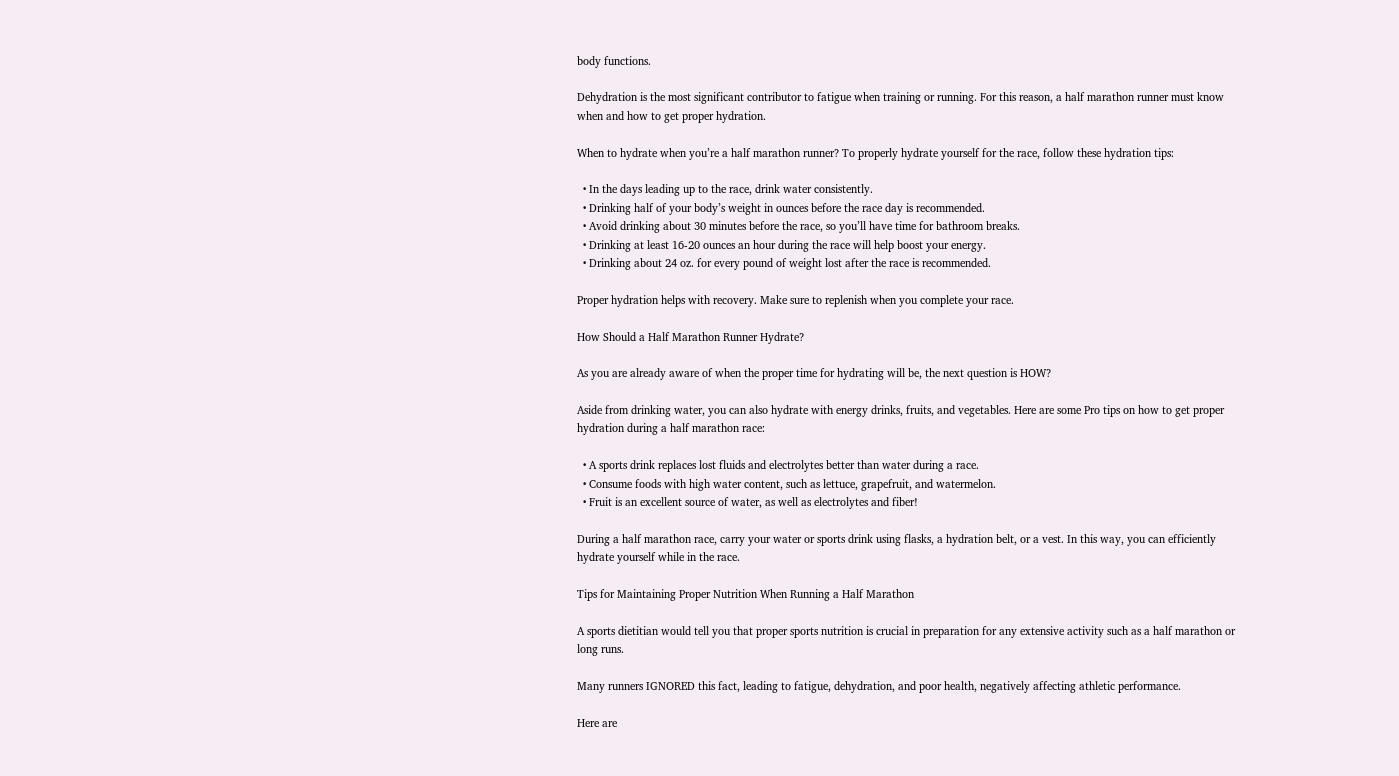body functions.

Dehydration is the most significant contributor to fatigue when training or running. For this reason, a half marathon runner must know when and how to get proper hydration.

When to hydrate when you’re a half marathon runner? To properly hydrate yourself for the race, follow these hydration tips:

  • In the days leading up to the race, drink water consistently.
  • Drinking half of your body’s weight in ounces before the race day is recommended.
  • Avoid drinking about 30 minutes before the race, so you’ll have time for bathroom breaks.
  • Drinking at least 16-20 ounces an hour during the race will help boost your energy.
  • Drinking about 24 oz. for every pound of weight lost after the race is recommended.

Proper hydration helps with recovery. Make sure to replenish when you complete your race.

How Should a Half Marathon Runner Hydrate?

As you are already aware of when the proper time for hydrating will be, the next question is HOW?

Aside from drinking water, you can also hydrate with energy drinks, fruits, and vegetables. Here are some Pro tips on how to get proper hydration during a half marathon race:

  • A sports drink replaces lost fluids and electrolytes better than water during a race.
  • Consume foods with high water content, such as lettuce, grapefruit, and watermelon.
  • Fruit is an excellent source of water, as well as electrolytes and fiber!

During a half marathon race, carry your water or sports drink using flasks, a hydration belt, or a vest. In this way, you can efficiently hydrate yourself while in the race.

Tips for Maintaining Proper Nutrition When Running a Half Marathon

A sports dietitian would tell you that proper sports nutrition is crucial in preparation for any extensive activity such as a half marathon or long runs.

Many runners IGNORED this fact, leading to fatigue, dehydration, and poor health, negatively affecting athletic performance.

Here are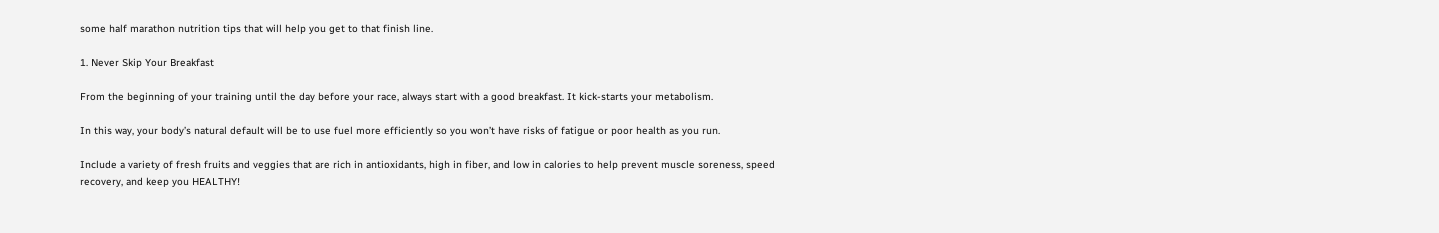some half marathon nutrition tips that will help you get to that finish line.

1. Never Skip Your Breakfast

From the beginning of your training until the day before your race, always start with a good breakfast. It kick-starts your metabolism.

In this way, your body’s natural default will be to use fuel more efficiently so you won’t have risks of fatigue or poor health as you run.

Include a variety of fresh fruits and veggies that are rich in antioxidants, high in fiber, and low in calories to help prevent muscle soreness, speed recovery, and keep you HEALTHY!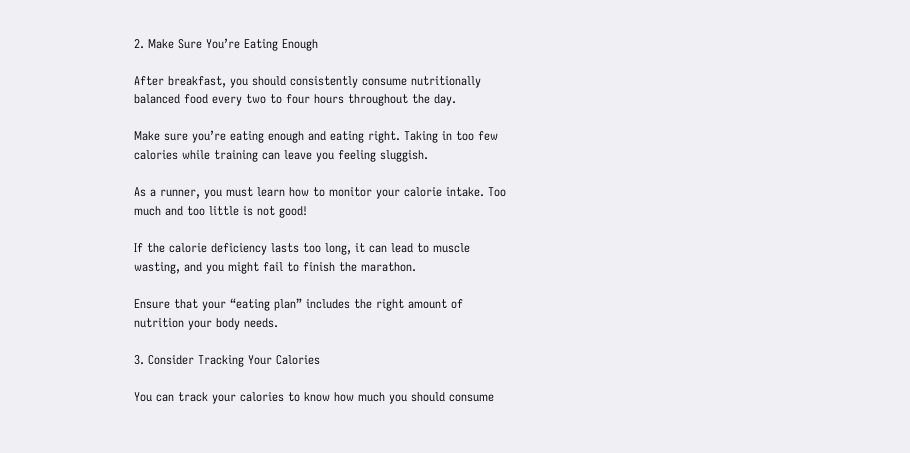2. Make Sure You’re Eating Enough

After breakfast, you should consistently consume nutritionally balanced food every two to four hours throughout the day.

Make sure you’re eating enough and eating right. Taking in too few calories while training can leave you feeling sluggish.

As a runner, you must learn how to monitor your calorie intake. Too much and too little is not good!

If the calorie deficiency lasts too long, it can lead to muscle wasting, and you might fail to finish the marathon.

Ensure that your “eating plan” includes the right amount of nutrition your body needs.

3. Consider Tracking Your Calories

You can track your calories to know how much you should consume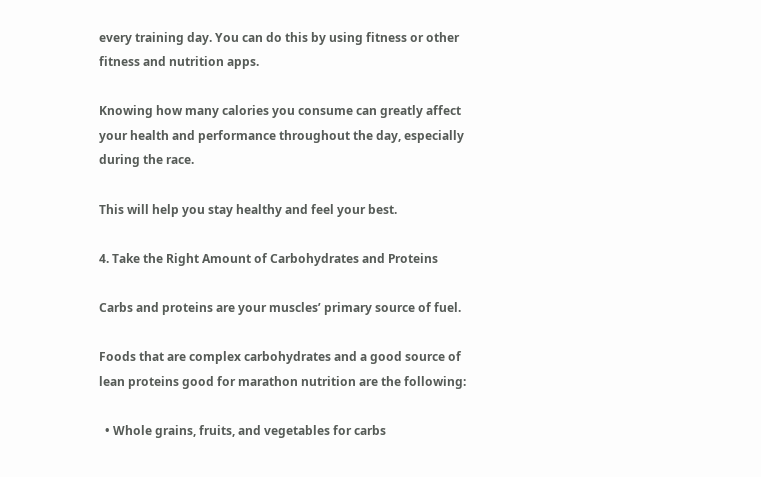every training day. You can do this by using fitness or other fitness and nutrition apps.

Knowing how many calories you consume can greatly affect your health and performance throughout the day, especially during the race.

This will help you stay healthy and feel your best.

4. Take the Right Amount of Carbohydrates and Proteins

Carbs and proteins are your muscles’ primary source of fuel.

Foods that are complex carbohydrates and a good source of lean proteins good for marathon nutrition are the following:

  • Whole grains, fruits, and vegetables for carbs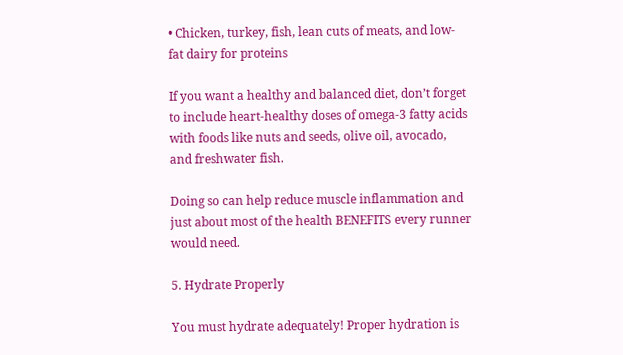• Chicken, turkey, fish, lean cuts of meats, and low-fat dairy for proteins

If you want a healthy and balanced diet, don’t forget to include heart-healthy doses of omega-3 fatty acids with foods like nuts and seeds, olive oil, avocado, and freshwater fish.

Doing so can help reduce muscle inflammation and just about most of the health BENEFITS every runner would need.

5. Hydrate Properly

You must hydrate adequately! Proper hydration is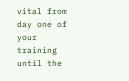vital from day one of your training until the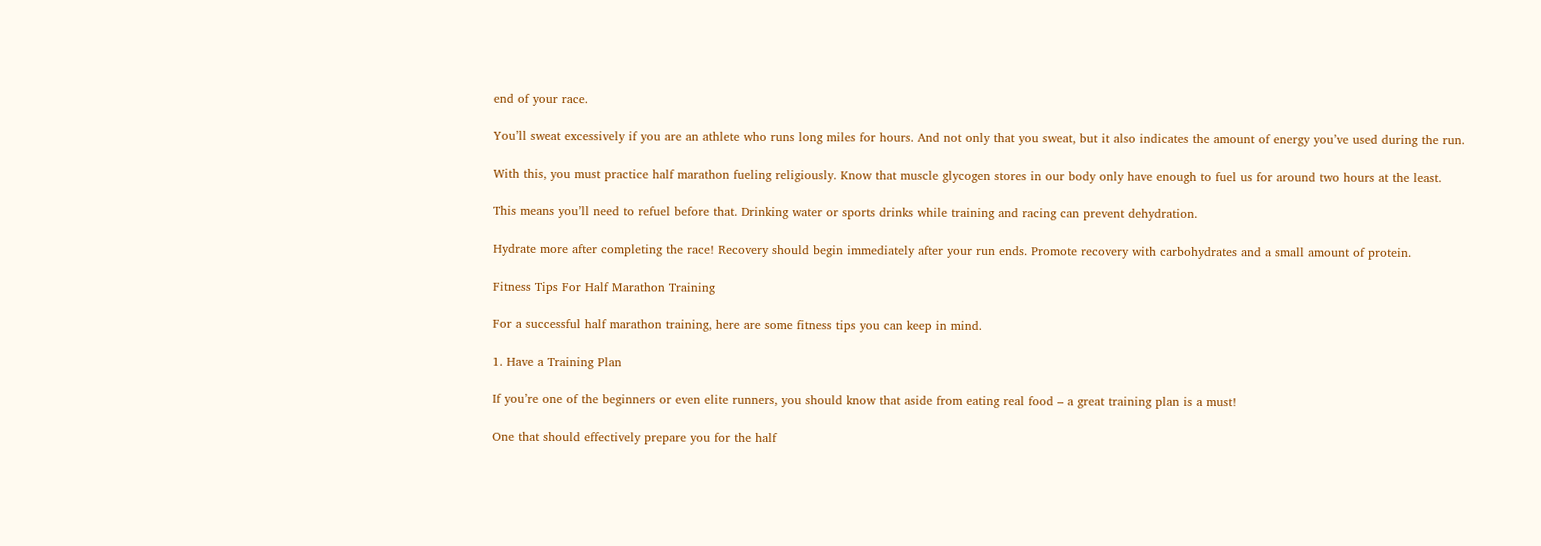end of your race.

You’ll sweat excessively if you are an athlete who runs long miles for hours. And not only that you sweat, but it also indicates the amount of energy you’ve used during the run.

With this, you must practice half marathon fueling religiously. Know that muscle glycogen stores in our body only have enough to fuel us for around two hours at the least.

This means you’ll need to refuel before that. Drinking water or sports drinks while training and racing can prevent dehydration.

Hydrate more after completing the race! Recovery should begin immediately after your run ends. Promote recovery with carbohydrates and a small amount of protein.

Fitness Tips For Half Marathon Training

For a successful half marathon training, here are some fitness tips you can keep in mind.

1. Have a Training Plan

If you’re one of the beginners or even elite runners, you should know that aside from eating real food – a great training plan is a must!

One that should effectively prepare you for the half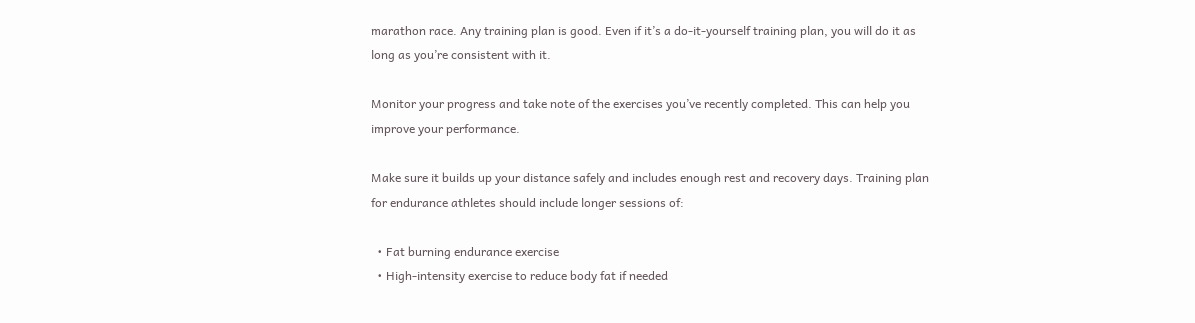marathon race. Any training plan is good. Even if it’s a do-it-yourself training plan, you will do it as long as you’re consistent with it.

Monitor your progress and take note of the exercises you’ve recently completed. This can help you improve your performance.

Make sure it builds up your distance safely and includes enough rest and recovery days. Training plan for endurance athletes should include longer sessions of:

  • Fat burning endurance exercise
  • High-intensity exercise to reduce body fat if needed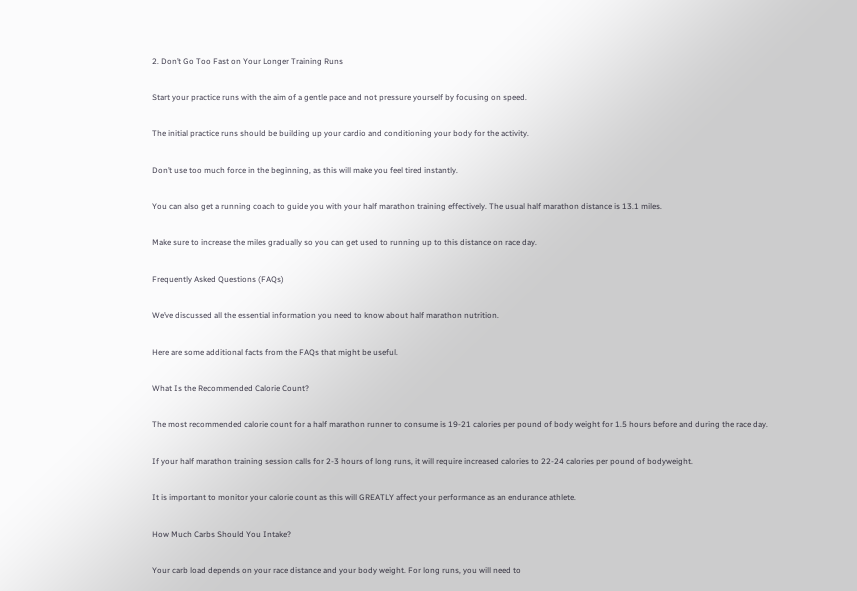2. Don’t Go Too Fast on Your Longer Training Runs

Start your practice runs with the aim of a gentle pace and not pressure yourself by focusing on speed.

The initial practice runs should be building up your cardio and conditioning your body for the activity.

Don’t use too much force in the beginning, as this will make you feel tired instantly.

You can also get a running coach to guide you with your half marathon training effectively. The usual half marathon distance is 13.1 miles.

Make sure to increase the miles gradually so you can get used to running up to this distance on race day.

Frequently Asked Questions (FAQs)

We’ve discussed all the essential information you need to know about half marathon nutrition.

Here are some additional facts from the FAQs that might be useful.

What Is the Recommended Calorie Count?

The most recommended calorie count for a half marathon runner to consume is 19-21 calories per pound of body weight for 1.5 hours before and during the race day.

If your half marathon training session calls for 2-3 hours of long runs, it will require increased calories to 22-24 calories per pound of bodyweight.

It is important to monitor your calorie count as this will GREATLY affect your performance as an endurance athlete.

How Much Carbs Should You Intake?

Your carb load depends on your race distance and your body weight. For long runs, you will need to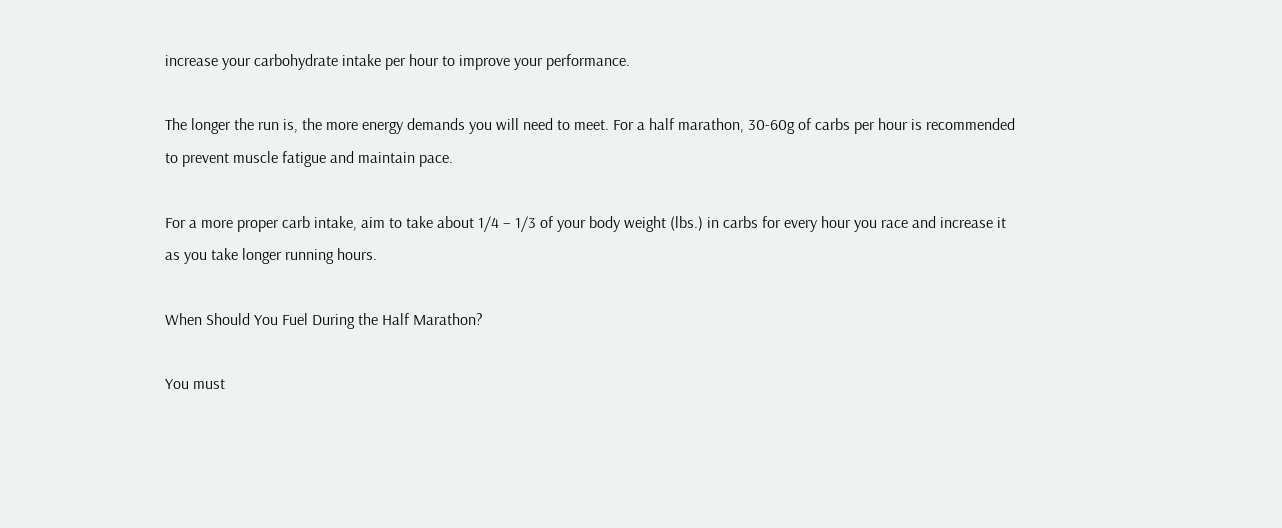increase your carbohydrate intake per hour to improve your performance.

The longer the run is, the more energy demands you will need to meet. For a half marathon, 30-60g of carbs per hour is recommended to prevent muscle fatigue and maintain pace.

For a more proper carb intake, aim to take about 1/4 – 1/3 of your body weight (lbs.) in carbs for every hour you race and increase it as you take longer running hours.

When Should You Fuel During the Half Marathon?

You must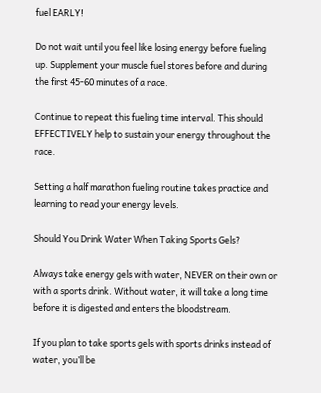fuel EARLY!

Do not wait until you feel like losing energy before fueling up. Supplement your muscle fuel stores before and during the first 45-60 minutes of a race.

Continue to repeat this fueling time interval. This should EFFECTIVELY help to sustain your energy throughout the race.

Setting a half marathon fueling routine takes practice and learning to read your energy levels.

Should You Drink Water When Taking Sports Gels?

Always take energy gels with water, NEVER on their own or with a sports drink. Without water, it will take a long time before it is digested and enters the bloodstream.

If you plan to take sports gels with sports drinks instead of water, you’ll be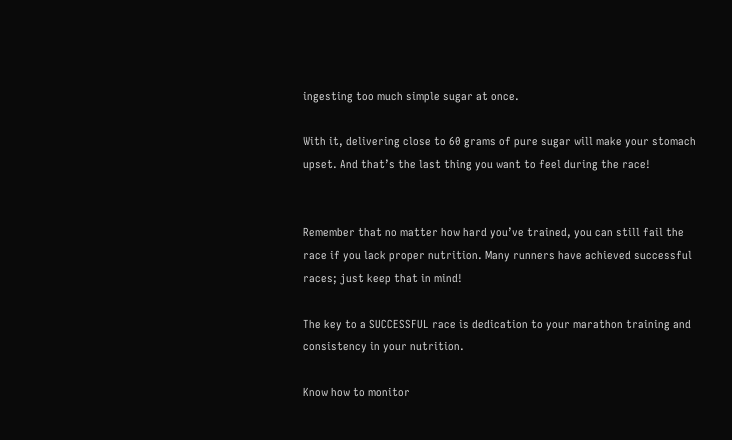ingesting too much simple sugar at once.

With it, delivering close to 60 grams of pure sugar will make your stomach upset. And that’s the last thing you want to feel during the race!


Remember that no matter how hard you’ve trained, you can still fail the race if you lack proper nutrition. Many runners have achieved successful races; just keep that in mind!

The key to a SUCCESSFUL race is dedication to your marathon training and consistency in your nutrition.

Know how to monitor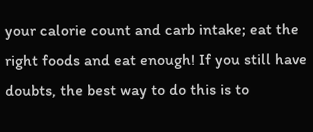your calorie count and carb intake; eat the right foods and eat enough! If you still have doubts, the best way to do this is to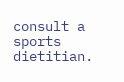consult a sports dietitian.